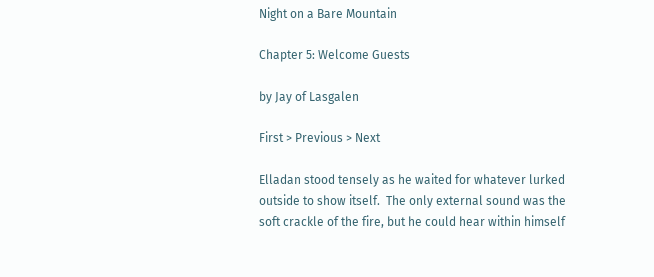Night on a Bare Mountain

Chapter 5: Welcome Guests

by Jay of Lasgalen

First > Previous > Next

Elladan stood tensely as he waited for whatever lurked outside to show itself.  The only external sound was the soft crackle of the fire, but he could hear within himself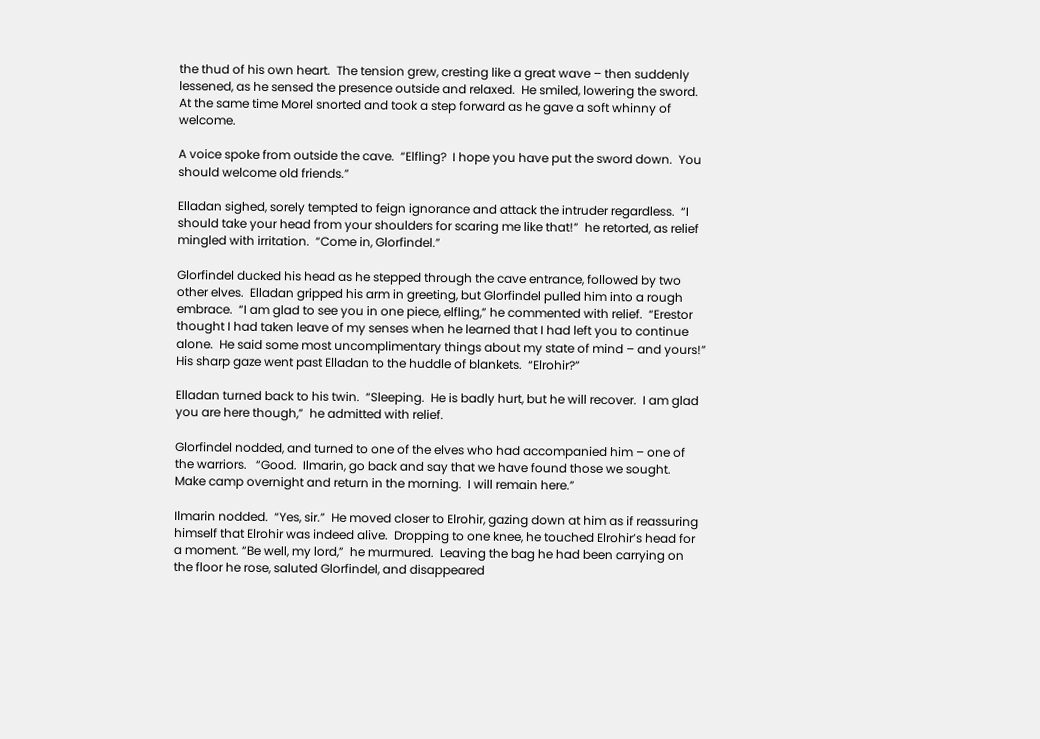the thud of his own heart.  The tension grew, cresting like a great wave – then suddenly lessened, as he sensed the presence outside and relaxed.  He smiled, lowering the sword.  At the same time Morel snorted and took a step forward as he gave a soft whinny of welcome.

A voice spoke from outside the cave.  “Elfling?  I hope you have put the sword down.  You should welcome old friends.”

Elladan sighed, sorely tempted to feign ignorance and attack the intruder regardless.  “I should take your head from your shoulders for scaring me like that!”  he retorted, as relief mingled with irritation.  “Come in, Glorfindel.”

Glorfindel ducked his head as he stepped through the cave entrance, followed by two other elves.  Elladan gripped his arm in greeting, but Glorfindel pulled him into a rough embrace.  “I am glad to see you in one piece, elfling,” he commented with relief.  “Erestor thought I had taken leave of my senses when he learned that I had left you to continue alone.  He said some most uncomplimentary things about my state of mind – and yours!”  His sharp gaze went past Elladan to the huddle of blankets.  “Elrohir?”

Elladan turned back to his twin.  “Sleeping.  He is badly hurt, but he will recover.  I am glad you are here though,”  he admitted with relief.

Glorfindel nodded, and turned to one of the elves who had accompanied him – one of the warriors.   “Good.  Ilmarin, go back and say that we have found those we sought.   Make camp overnight and return in the morning.  I will remain here.”

Ilmarin nodded.  “Yes, sir.”  He moved closer to Elrohir, gazing down at him as if reassuring himself that Elrohir was indeed alive.  Dropping to one knee, he touched Elrohir’s head for a moment. “Be well, my lord,”  he murmured.  Leaving the bag he had been carrying on the floor he rose, saluted Glorfindel, and disappeared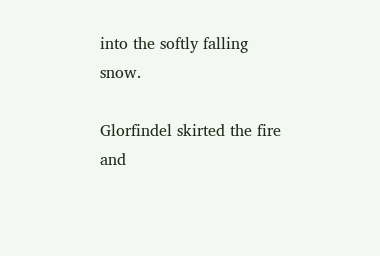into the softly falling snow.

Glorfindel skirted the fire and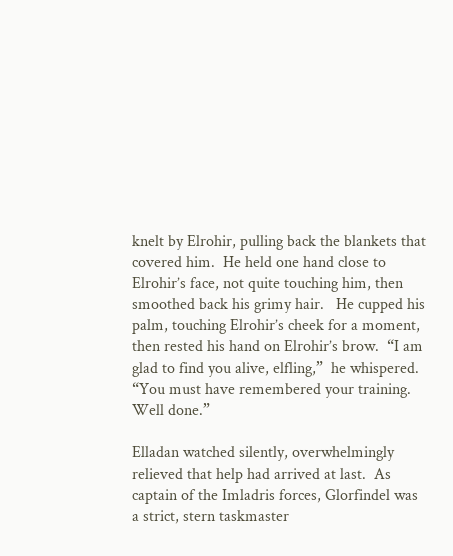knelt by Elrohir, pulling back the blankets that covered him.  He held one hand close to Elrohir’s face, not quite touching him, then smoothed back his grimy hair.   He cupped his palm, touching Elrohir’s cheek for a moment, then rested his hand on Elrohir’s brow.  “I am glad to find you alive, elfling,”  he whispered. “You must have remembered your training.  Well done.”

Elladan watched silently, overwhelmingly relieved that help had arrived at last.  As captain of the Imladris forces, Glorfindel was a strict, stern taskmaster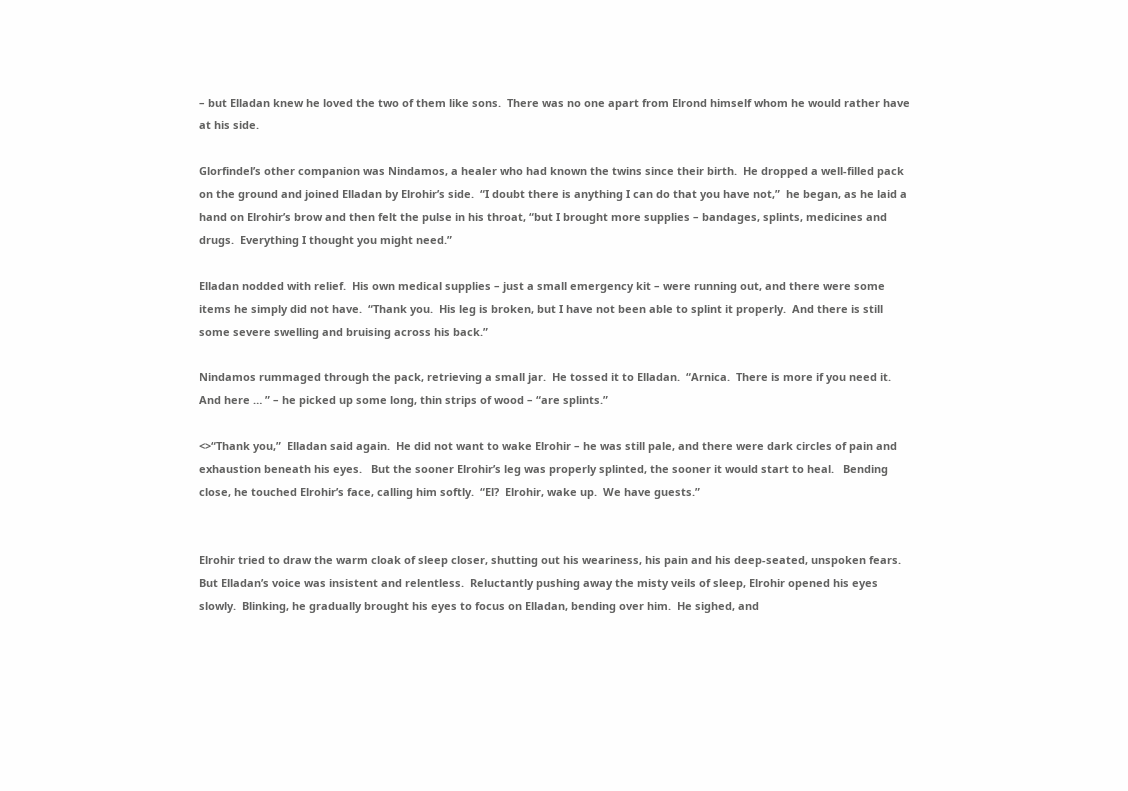– but Elladan knew he loved the two of them like sons.  There was no one apart from Elrond himself whom he would rather have at his side.

Glorfindel’s other companion was Nindamos, a healer who had known the twins since their birth.  He dropped a well-filled pack on the ground and joined Elladan by Elrohir’s side.  “I doubt there is anything I can do that you have not,”  he began, as he laid a hand on Elrohir’s brow and then felt the pulse in his throat, “but I brought more supplies – bandages, splints, medicines and drugs.  Everything I thought you might need.”

Elladan nodded with relief.  His own medical supplies – just a small emergency kit – were running out, and there were some items he simply did not have.  “Thank you.  His leg is broken, but I have not been able to splint it properly.  And there is still some severe swelling and bruising across his back.”

Nindamos rummaged through the pack, retrieving a small jar.  He tossed it to Elladan.  “Arnica.  There is more if you need it.  And here … ” – he picked up some long, thin strips of wood – “are splints.”

<>“Thank you,”  Elladan said again.  He did not want to wake Elrohir – he was still pale, and there were dark circles of pain and exhaustion beneath his eyes.   But the sooner Elrohir’s leg was properly splinted, the sooner it would start to heal.   Bending close, he touched Elrohir’s face, calling him softly.  “El?  Elrohir, wake up.  We have guests.”


Elrohir tried to draw the warm cloak of sleep closer, shutting out his weariness, his pain and his deep-seated, unspoken fears.   But Elladan’s voice was insistent and relentless.  Reluctantly pushing away the misty veils of sleep, Elrohir opened his eyes slowly.  Blinking, he gradually brought his eyes to focus on Elladan, bending over him.  He sighed, and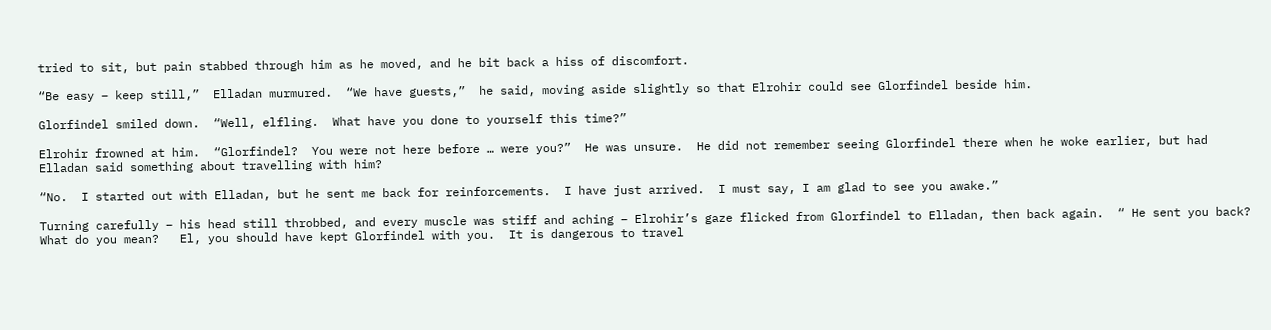tried to sit, but pain stabbed through him as he moved, and he bit back a hiss of discomfort.

“Be easy – keep still,”  Elladan murmured.  “We have guests,”  he said, moving aside slightly so that Elrohir could see Glorfindel beside him.

Glorfindel smiled down.  “Well, elfling.  What have you done to yourself this time?”

Elrohir frowned at him.  “Glorfindel?  You were not here before … were you?”  He was unsure.  He did not remember seeing Glorfindel there when he woke earlier, but had Elladan said something about travelling with him?

“No.  I started out with Elladan, but he sent me back for reinforcements.  I have just arrived.  I must say, I am glad to see you awake.”

Turning carefully – his head still throbbed, and every muscle was stiff and aching – Elrohir’s gaze flicked from Glorfindel to Elladan, then back again.  “ He sent you back?  What do you mean?   El, you should have kept Glorfindel with you.  It is dangerous to travel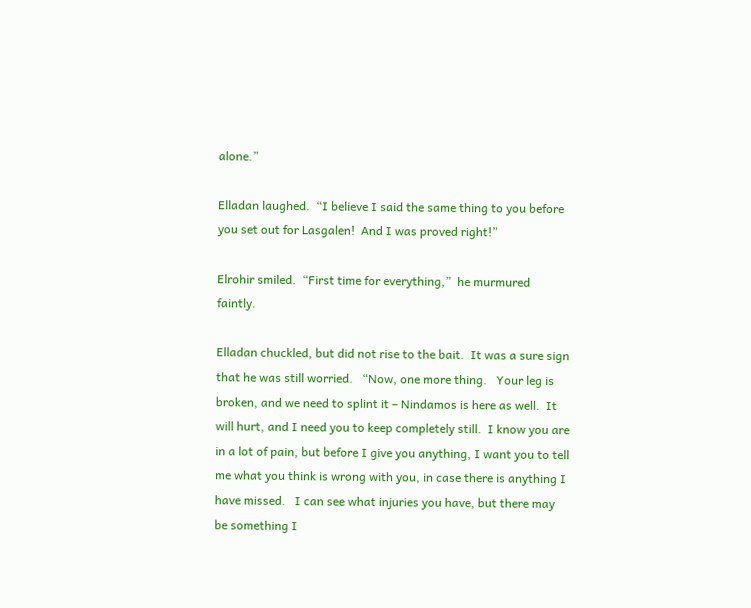alone.”

Elladan laughed.  “I believe I said the same thing to you before you set out for Lasgalen!  And I was proved right!”

Elrohir smiled.  “First time for everything,”  he murmured faintly.

Elladan chuckled, but did not rise to the bait.  It was a sure sign that he was still worried.   “Now, one more thing.   Your leg is broken, and we need to splint it – Nindamos is here as well.  It will hurt, and I need you to keep completely still.  I know you are in a lot of pain, but before I give you anything, I want you to tell me what you think is wrong with you, in case there is anything I have missed.   I can see what injuries you have, but there may be something I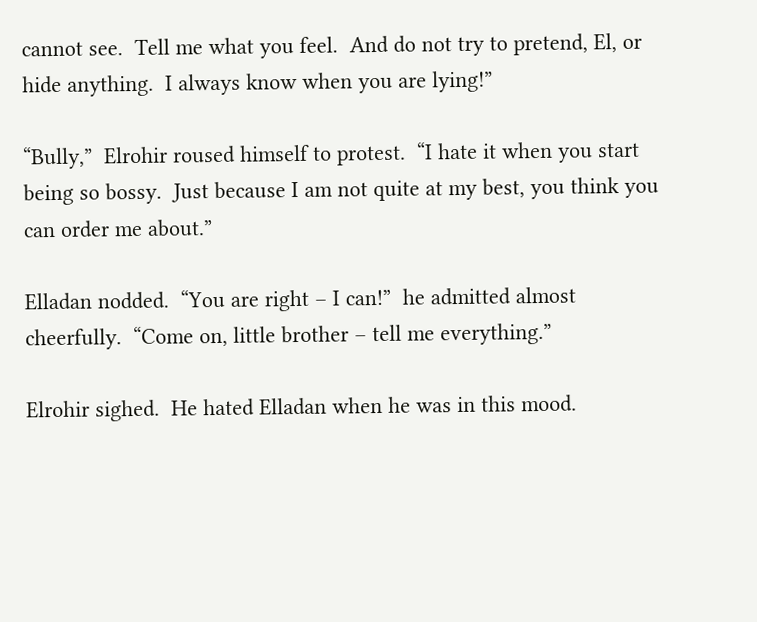cannot see.  Tell me what you feel.  And do not try to pretend, El, or hide anything.  I always know when you are lying!”

“Bully,”  Elrohir roused himself to protest.  “I hate it when you start being so bossy.  Just because I am not quite at my best, you think you can order me about.”

Elladan nodded.  “You are right – I can!”  he admitted almost cheerfully.  “Come on, little brother – tell me everything.”

Elrohir sighed.  He hated Elladan when he was in this mood.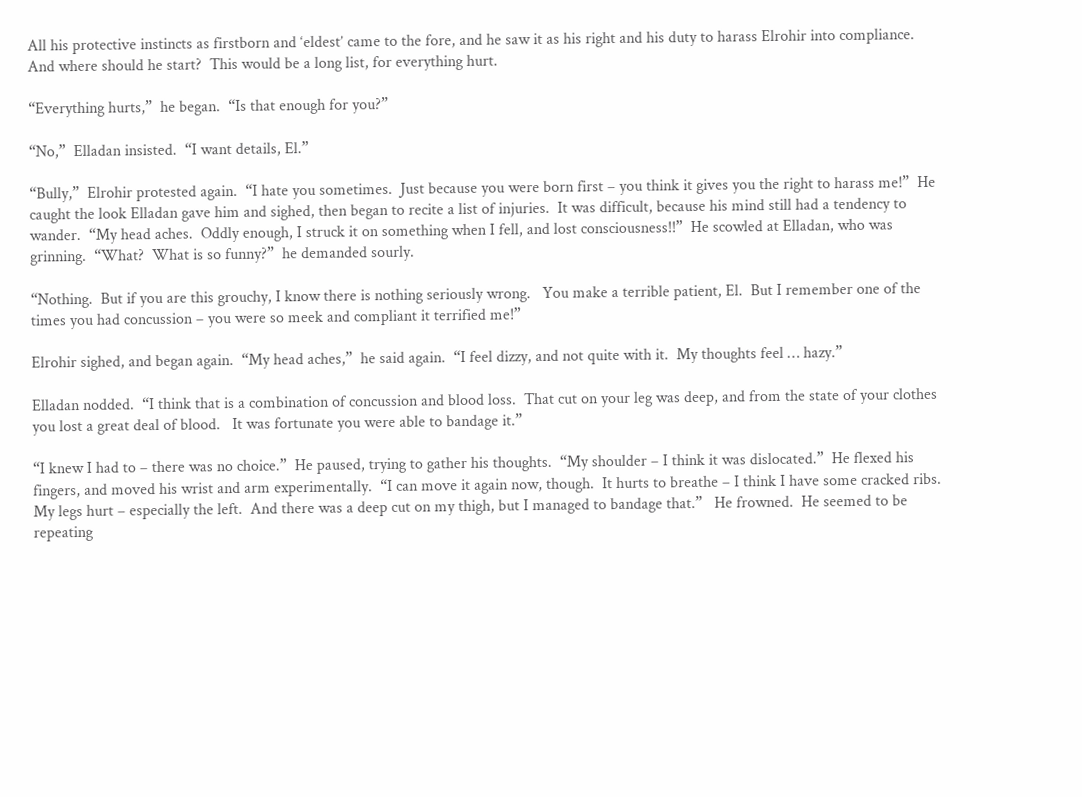All his protective instincts as firstborn and ‘eldest’ came to the fore, and he saw it as his right and his duty to harass Elrohir into compliance.  And where should he start?  This would be a long list, for everything hurt.

“Everything hurts,”  he began.  “Is that enough for you?”

“No,”  Elladan insisted.  “I want details, El.”

“Bully,”  Elrohir protested again.  “I hate you sometimes.  Just because you were born first – you think it gives you the right to harass me!”  He caught the look Elladan gave him and sighed, then began to recite a list of injuries.  It was difficult, because his mind still had a tendency to wander.  “My head aches.  Oddly enough, I struck it on something when I fell, and lost consciousness!!”  He scowled at Elladan, who was grinning.  “What?  What is so funny?”  he demanded sourly.

“Nothing.  But if you are this grouchy, I know there is nothing seriously wrong.   You make a terrible patient, El.  But I remember one of the times you had concussion – you were so meek and compliant it terrified me!”

Elrohir sighed, and began again.  “My head aches,”  he said again.  “I feel dizzy, and not quite with it.  My thoughts feel … hazy.”

Elladan nodded.  “I think that is a combination of concussion and blood loss.  That cut on your leg was deep, and from the state of your clothes you lost a great deal of blood.   It was fortunate you were able to bandage it.”

“I knew I had to – there was no choice.”  He paused, trying to gather his thoughts.  “My shoulder – I think it was dislocated.”  He flexed his fingers, and moved his wrist and arm experimentally.  “I can move it again now, though.  It hurts to breathe – I think I have some cracked ribs.  My legs hurt – especially the left.  And there was a deep cut on my thigh, but I managed to bandage that.”   He frowned.  He seemed to be repeating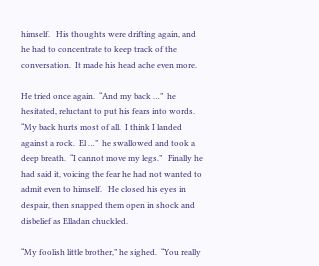himself.   His thoughts were drifting again, and he had to concentrate to keep track of the conversation.  It made his head ache even more.

He tried once again.  “And my back …”  he hesitated, reluctant to put his fears into words.   “My back hurts most of all.  I think I landed against a rock.  El …”  he swallowed and took a deep breath.  “I cannot move my legs.”   Finally he had said it, voicing the fear he had not wanted to admit even to himself.   He closed his eyes in despair, then snapped them open in shock and disbelief as Elladan chuckled.

“My foolish little brother,” he sighed.  “You really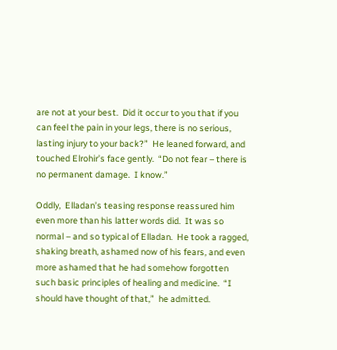are not at your best.  Did it occur to you that if you can feel the pain in your legs, there is no serious, lasting injury to your back?”  He leaned forward, and touched Elrohir’s face gently.  “Do not fear – there is no permanent damage.  I know.”

Oddly,  Elladan’s teasing response reassured him even more than his latter words did.  It was so normal – and so typical of Elladan.  He took a ragged, shaking breath, ashamed now of his fears, and even more ashamed that he had somehow forgotten such basic principles of healing and medicine.  “I should have thought of that,”  he admitted.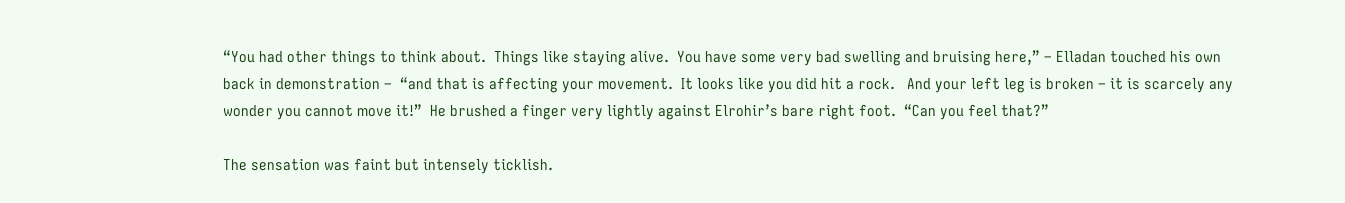“You had other things to think about.  Things like staying alive.  You have some very bad swelling and bruising here,” – Elladan touched his own back in demonstration –  “and that is affecting your movement.  It looks like you did hit a rock.   And your left leg is broken – it is scarcely any wonder you cannot move it!”  He brushed a finger very lightly against Elrohir’s bare right foot.  “Can you feel that?”

The sensation was faint but intensely ticklish.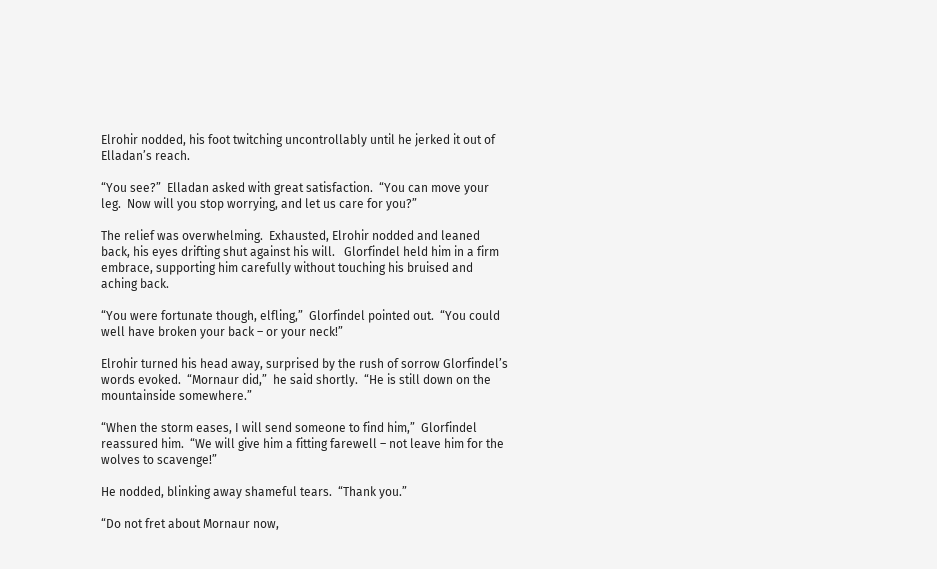Elrohir nodded, his foot twitching uncontrollably until he jerked it out of Elladan’s reach.

“You see?”  Elladan asked with great satisfaction.  “You can move your leg.  Now will you stop worrying, and let us care for you?”

The relief was overwhelming.  Exhausted, Elrohir nodded and leaned back, his eyes drifting shut against his will.   Glorfindel held him in a firm embrace, supporting him carefully without touching his bruised and aching back.

“You were fortunate though, elfling,”  Glorfindel pointed out.  “You could well have broken your back – or your neck!”

Elrohir turned his head away, surprised by the rush of sorrow Glorfindel’s words evoked.  “Mornaur did,”  he said shortly.  “He is still down on the mountainside somewhere.”

“When the storm eases, I will send someone to find him,”  Glorfindel reassured him.  “We will give him a fitting farewell – not leave him for the wolves to scavenge!”

He nodded, blinking away shameful tears.  “Thank you.”

“Do not fret about Mornaur now,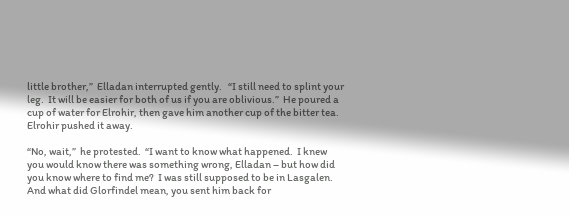little brother,”  Elladan interrupted gently.   “I still need to splint your leg.  It will be easier for both of us if you are oblivious.”  He poured a cup of water for Elrohir, then gave him another cup of the bitter tea.  Elrohir pushed it away.

“No, wait,”  he protested.  “I want to know what happened.  I knew you would know there was something wrong, Elladan – but how did you know where to find me?  I was still supposed to be in Lasgalen.  And what did Glorfindel mean, you sent him back for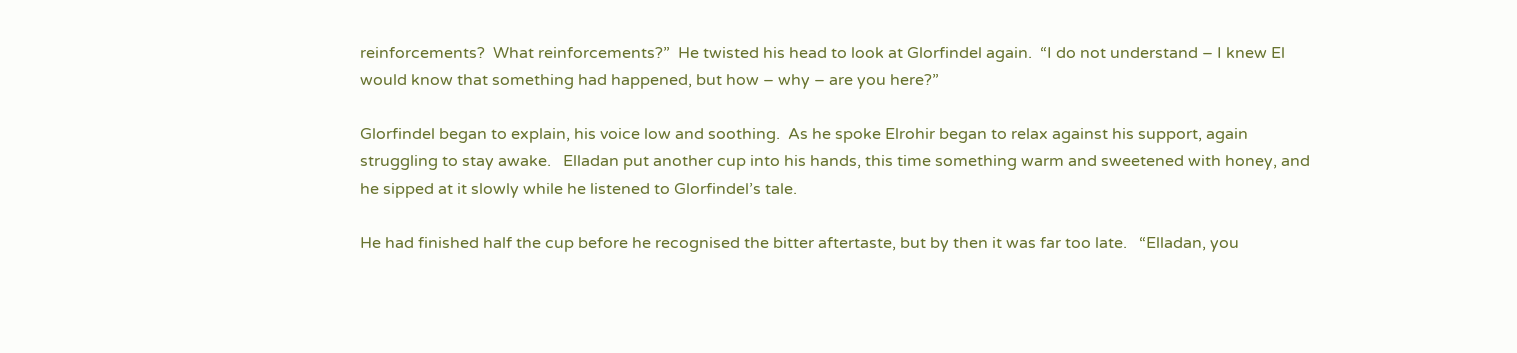reinforcements?  What reinforcements?”  He twisted his head to look at Glorfindel again.  “I do not understand – I knew El would know that something had happened, but how – why – are you here?”

Glorfindel began to explain, his voice low and soothing.  As he spoke Elrohir began to relax against his support, again struggling to stay awake.   Elladan put another cup into his hands, this time something warm and sweetened with honey, and he sipped at it slowly while he listened to Glorfindel’s tale.

He had finished half the cup before he recognised the bitter aftertaste, but by then it was far too late.   “Elladan, you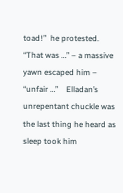toad!”  he protested.  “That was …” – a massive yawn escaped him – “unfair …”    Elladan’s unrepentant chuckle was the last thing he heard as sleep took him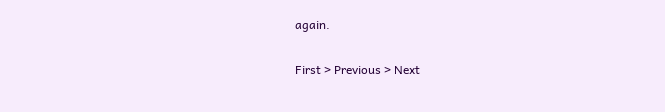again.

First > Previous > Next